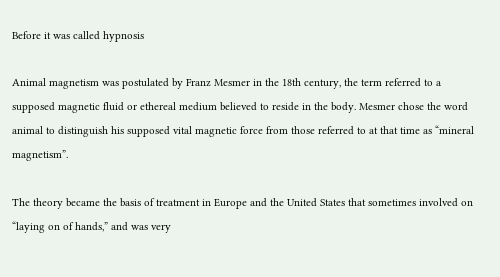Before it was called hypnosis

Animal magnetism was postulated by Franz Mesmer in the 18th century, the term referred to a supposed magnetic fluid or ethereal medium believed to reside in the body. Mesmer chose the word animal to distinguish his supposed vital magnetic force from those referred to at that time as “mineral magnetism”.

The theory became the basis of treatment in Europe and the United States that sometimes involved on “laying on of hands,” and was very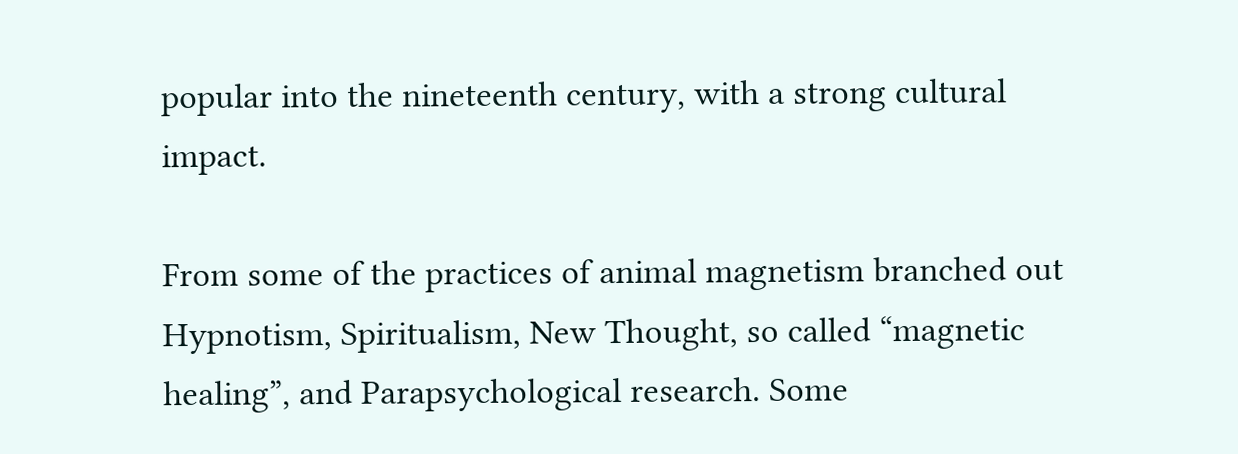popular into the nineteenth century, with a strong cultural impact.

From some of the practices of animal magnetism branched out Hypnotism, Spiritualism, New Thought, so called “magnetic healing”, and Parapsychological research. Some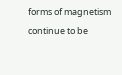forms of magnetism continue to be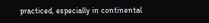practiced, especially in continental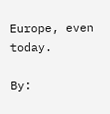Europe, even today.

By: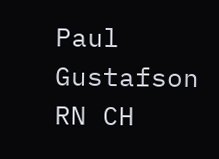Paul Gustafson RN CH